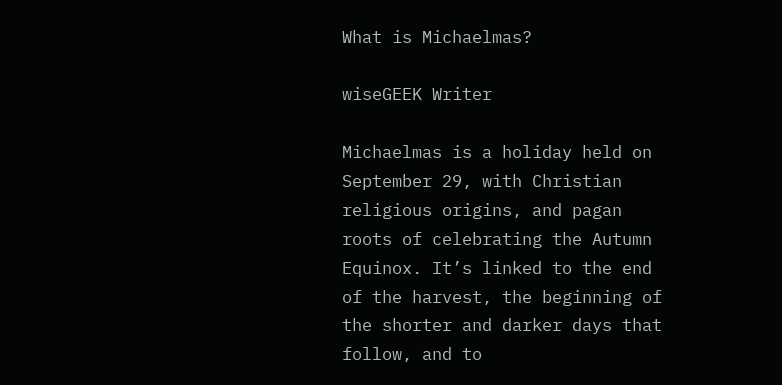What is Michaelmas?

wiseGEEK Writer

Michaelmas is a holiday held on September 29, with Christian religious origins, and pagan roots of celebrating the Autumn Equinox. It’s linked to the end of the harvest, the beginning of the shorter and darker days that follow, and to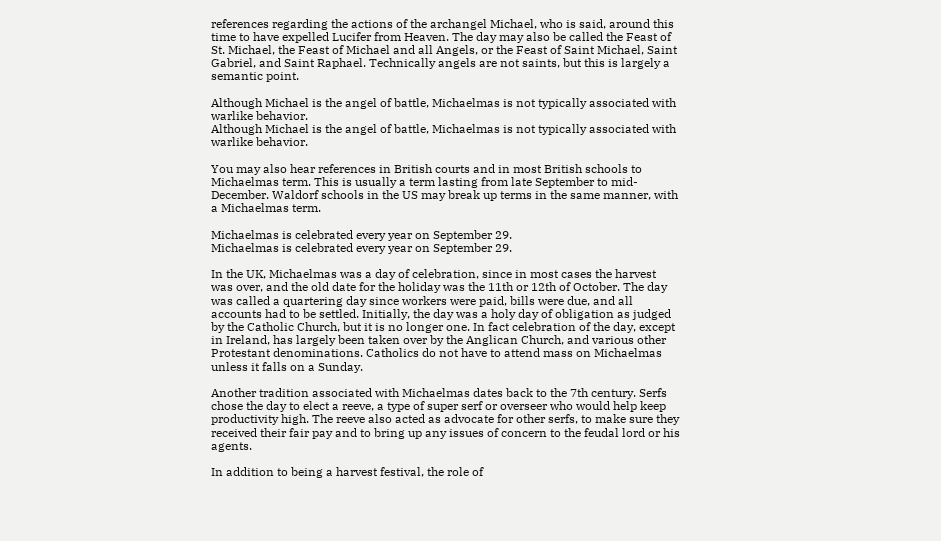references regarding the actions of the archangel Michael, who is said, around this time to have expelled Lucifer from Heaven. The day may also be called the Feast of St. Michael, the Feast of Michael and all Angels, or the Feast of Saint Michael, Saint Gabriel, and Saint Raphael. Technically angels are not saints, but this is largely a semantic point.

Although Michael is the angel of battle, Michaelmas is not typically associated with warlike behavior.
Although Michael is the angel of battle, Michaelmas is not typically associated with warlike behavior.

You may also hear references in British courts and in most British schools to Michaelmas term. This is usually a term lasting from late September to mid-December. Waldorf schools in the US may break up terms in the same manner, with a Michaelmas term.

Michaelmas is celebrated every year on September 29.
Michaelmas is celebrated every year on September 29.

In the UK, Michaelmas was a day of celebration, since in most cases the harvest was over, and the old date for the holiday was the 11th or 12th of October. The day was called a quartering day since workers were paid, bills were due, and all accounts had to be settled. Initially, the day was a holy day of obligation as judged by the Catholic Church, but it is no longer one. In fact celebration of the day, except in Ireland, has largely been taken over by the Anglican Church, and various other Protestant denominations. Catholics do not have to attend mass on Michaelmas unless it falls on a Sunday.

Another tradition associated with Michaelmas dates back to the 7th century. Serfs chose the day to elect a reeve, a type of super serf or overseer who would help keep productivity high. The reeve also acted as advocate for other serfs, to make sure they received their fair pay and to bring up any issues of concern to the feudal lord or his agents.

In addition to being a harvest festival, the role of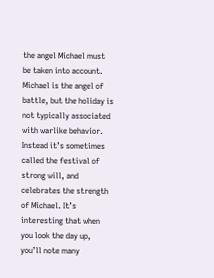the angel Michael must be taken into account. Michael is the angel of battle, but the holiday is not typically associated with warlike behavior. Instead it’s sometimes called the festival of strong will, and celebrates the strength of Michael. It’s interesting that when you look the day up, you’ll note many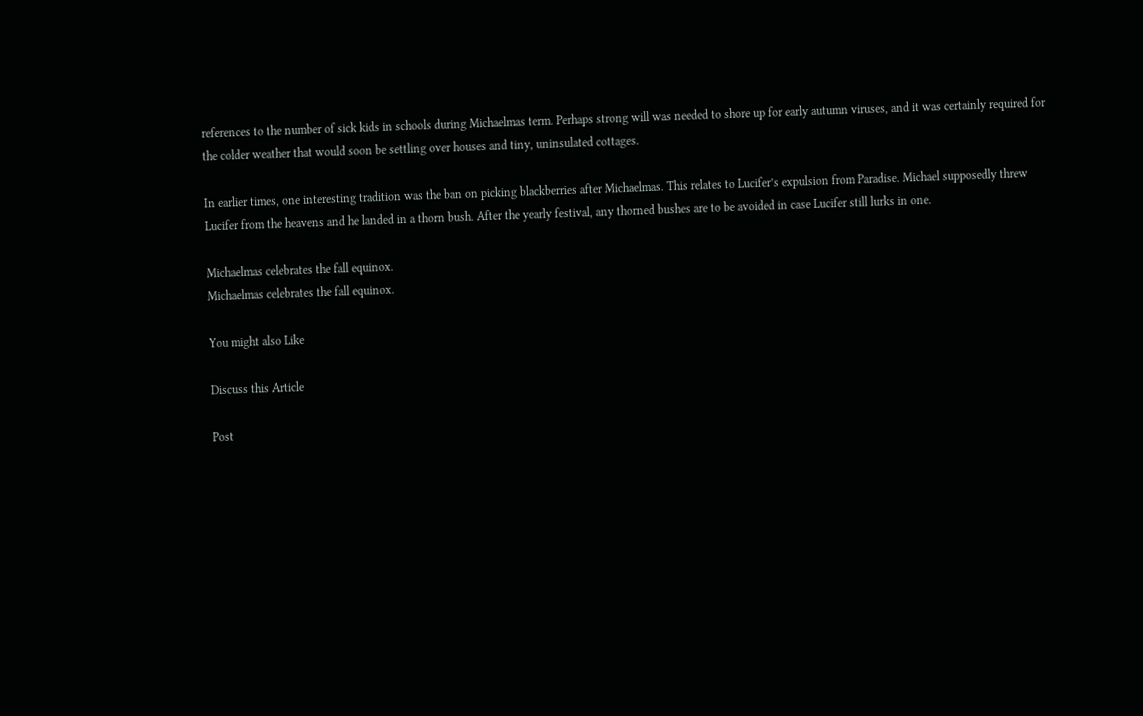references to the number of sick kids in schools during Michaelmas term. Perhaps strong will was needed to shore up for early autumn viruses, and it was certainly required for the colder weather that would soon be settling over houses and tiny, uninsulated cottages.

In earlier times, one interesting tradition was the ban on picking blackberries after Michaelmas. This relates to Lucifer’s expulsion from Paradise. Michael supposedly threw Lucifer from the heavens and he landed in a thorn bush. After the yearly festival, any thorned bushes are to be avoided in case Lucifer still lurks in one.

Michaelmas celebrates the fall equinox.
Michaelmas celebrates the fall equinox.

You might also Like

Discuss this Article

Post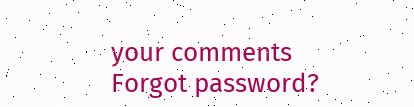your comments
Forgot password?